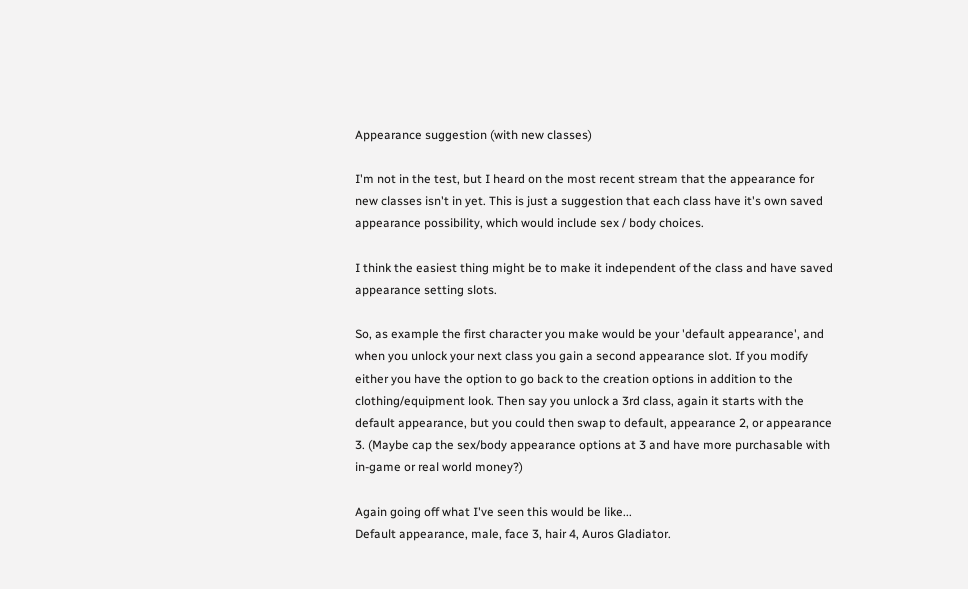Appearance suggestion (with new classes)

I'm not in the test, but I heard on the most recent stream that the appearance for new classes isn't in yet. This is just a suggestion that each class have it's own saved appearance possibility, which would include sex / body choices.

I think the easiest thing might be to make it independent of the class and have saved appearance setting slots.

So, as example the first character you make would be your 'default appearance', and when you unlock your next class you gain a second appearance slot. If you modify either you have the option to go back to the creation options in addition to the clothing/equipment look. Then say you unlock a 3rd class, again it starts with the default appearance, but you could then swap to default, appearance 2, or appearance 3. (Maybe cap the sex/body appearance options at 3 and have more purchasable with in-game or real world money?)

Again going off what I've seen this would be like...
Default appearance, male, face 3, hair 4, Auros Gladiator.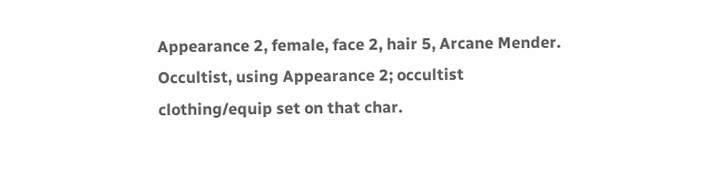Appearance 2, female, face 2, hair 5, Arcane Mender.
Occultist, using Appearance 2; occultist clothing/equip set on that char.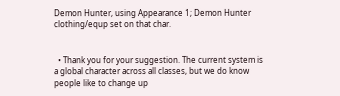Demon Hunter, using Appearance 1; Demon Hunter clothing/equp set on that char.


  • Thank you for your suggestion. The current system is a global character across all classes, but we do know people like to change up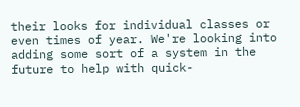their looks for individual classes or even times of year. We're looking into adding some sort of a system in the future to help with quick-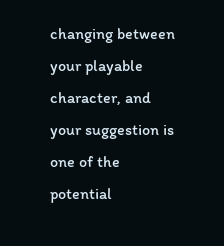changing between your playable character, and your suggestion is one of the potential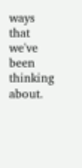ways that we've been thinking about.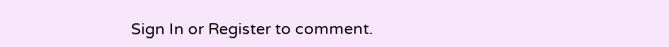Sign In or Register to comment.